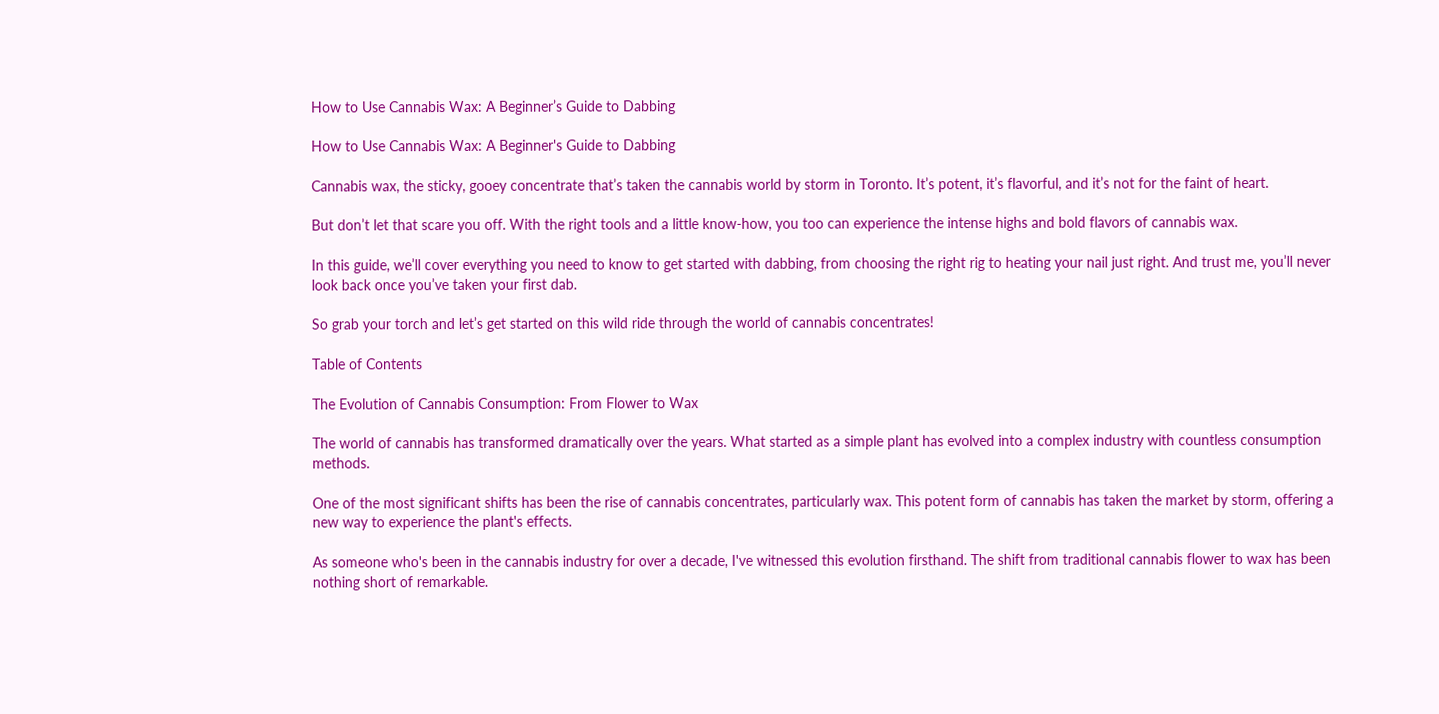How to Use Cannabis Wax: A Beginner’s Guide to Dabbing

How to Use Cannabis Wax: A Beginner's Guide to Dabbing

Cannabis wax, the sticky, gooey concentrate that’s taken the cannabis world by storm in Toronto. It’s potent, it’s flavorful, and it’s not for the faint of heart.

But don’t let that scare you off. With the right tools and a little know-how, you too can experience the intense highs and bold flavors of cannabis wax.

In this guide, we’ll cover everything you need to know to get started with dabbing, from choosing the right rig to heating your nail just right. And trust me, you’ll never look back once you’ve taken your first dab.

So grab your torch and let’s get started on this wild ride through the world of cannabis concentrates!

Table of Contents

The Evolution of Cannabis Consumption: From Flower to Wax

The world of cannabis has transformed dramatically over the years. What started as a simple plant has evolved into a complex industry with countless consumption methods.

One of the most significant shifts has been the rise of cannabis concentrates, particularly wax. This potent form of cannabis has taken the market by storm, offering a new way to experience the plant's effects.

As someone who's been in the cannabis industry for over a decade, I've witnessed this evolution firsthand. The shift from traditional cannabis flower to wax has been nothing short of remarkable.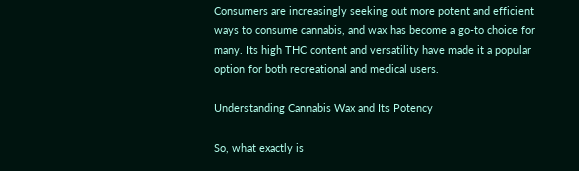Consumers are increasingly seeking out more potent and efficient ways to consume cannabis, and wax has become a go-to choice for many. Its high THC content and versatility have made it a popular option for both recreational and medical users.

Understanding Cannabis Wax and Its Potency

So, what exactly is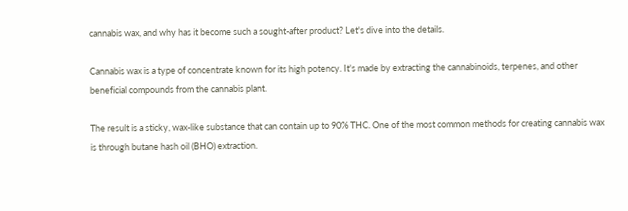cannabis wax, and why has it become such a sought-after product? Let's dive into the details.

Cannabis wax is a type of concentrate known for its high potency. It's made by extracting the cannabinoids, terpenes, and other beneficial compounds from the cannabis plant.

The result is a sticky, wax-like substance that can contain up to 90% THC. One of the most common methods for creating cannabis wax is through butane hash oil (BHO) extraction.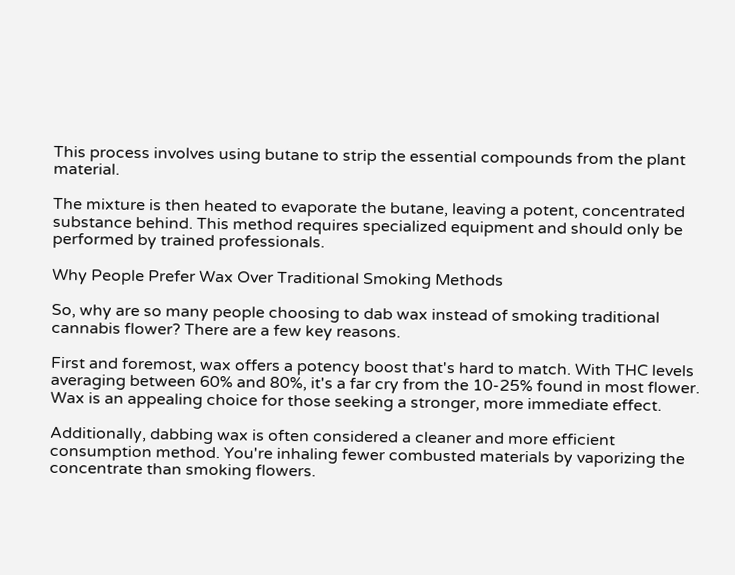This process involves using butane to strip the essential compounds from the plant material.

The mixture is then heated to evaporate the butane, leaving a potent, concentrated substance behind. This method requires specialized equipment and should only be performed by trained professionals.

Why People Prefer Wax Over Traditional Smoking Methods

So, why are so many people choosing to dab wax instead of smoking traditional cannabis flower? There are a few key reasons.

First and foremost, wax offers a potency boost that's hard to match. With THC levels averaging between 60% and 80%, it's a far cry from the 10-25% found in most flower. Wax is an appealing choice for those seeking a stronger, more immediate effect.

Additionally, dabbing wax is often considered a cleaner and more efficient consumption method. You're inhaling fewer combusted materials by vaporizing the concentrate than smoking flowers.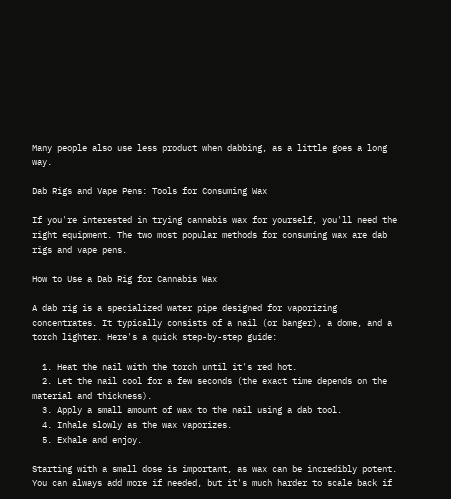Many people also use less product when dabbing, as a little goes a long way.

Dab Rigs and Vape Pens: Tools for Consuming Wax

If you're interested in trying cannabis wax for yourself, you'll need the right equipment. The two most popular methods for consuming wax are dab rigs and vape pens.

How to Use a Dab Rig for Cannabis Wax

A dab rig is a specialized water pipe designed for vaporizing concentrates. It typically consists of a nail (or banger), a dome, and a torch lighter. Here's a quick step-by-step guide:

  1. Heat the nail with the torch until it's red hot.
  2. Let the nail cool for a few seconds (the exact time depends on the material and thickness).
  3. Apply a small amount of wax to the nail using a dab tool.
  4. Inhale slowly as the wax vaporizes.
  5. Exhale and enjoy.

Starting with a small dose is important, as wax can be incredibly potent. You can always add more if needed, but it's much harder to scale back if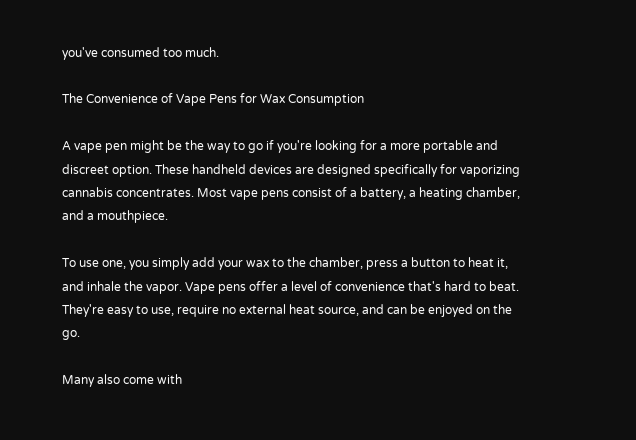you've consumed too much.

The Convenience of Vape Pens for Wax Consumption

A vape pen might be the way to go if you're looking for a more portable and discreet option. These handheld devices are designed specifically for vaporizing cannabis concentrates. Most vape pens consist of a battery, a heating chamber, and a mouthpiece.

To use one, you simply add your wax to the chamber, press a button to heat it, and inhale the vapor. Vape pens offer a level of convenience that's hard to beat. They're easy to use, require no external heat source, and can be enjoyed on the go.

Many also come with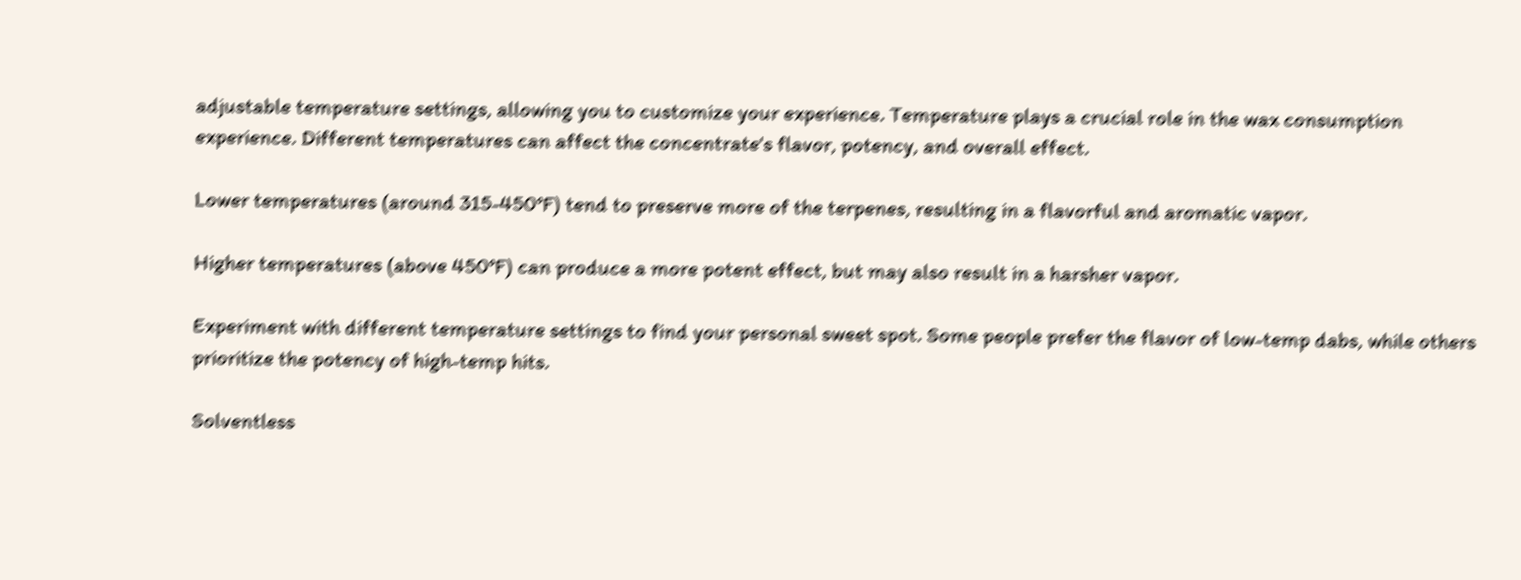adjustable temperature settings, allowing you to customize your experience. Temperature plays a crucial role in the wax consumption experience. Different temperatures can affect the concentrate's flavor, potency, and overall effect.

Lower temperatures (around 315-450°F) tend to preserve more of the terpenes, resulting in a flavorful and aromatic vapor.

Higher temperatures (above 450°F) can produce a more potent effect, but may also result in a harsher vapor.

Experiment with different temperature settings to find your personal sweet spot. Some people prefer the flavor of low-temp dabs, while others prioritize the potency of high-temp hits.

Solventless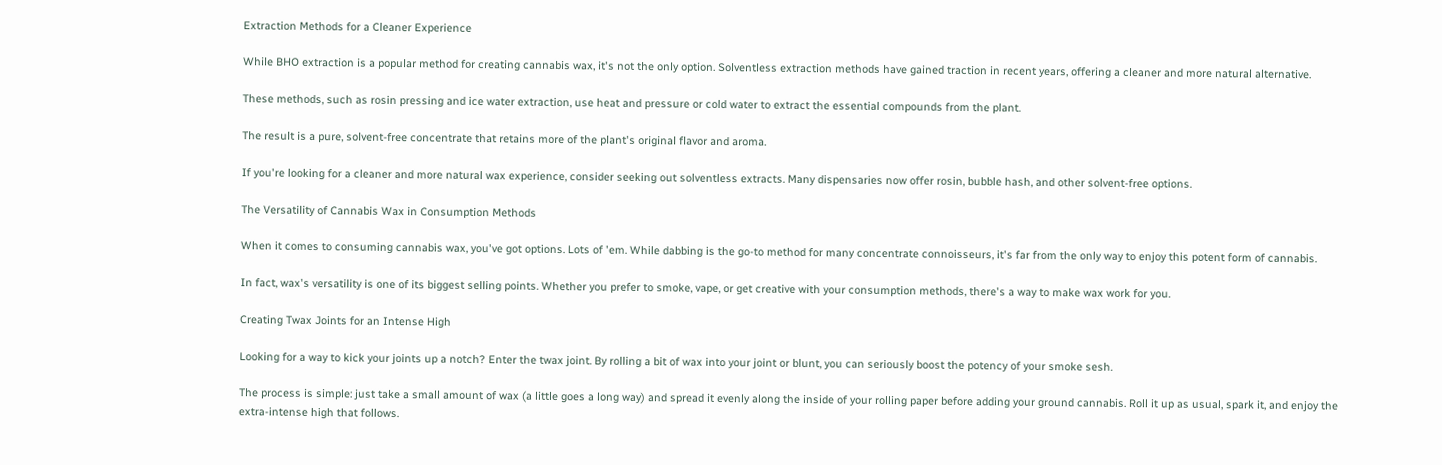Extraction Methods for a Cleaner Experience

While BHO extraction is a popular method for creating cannabis wax, it's not the only option. Solventless extraction methods have gained traction in recent years, offering a cleaner and more natural alternative.

These methods, such as rosin pressing and ice water extraction, use heat and pressure or cold water to extract the essential compounds from the plant.

The result is a pure, solvent-free concentrate that retains more of the plant's original flavor and aroma.

If you're looking for a cleaner and more natural wax experience, consider seeking out solventless extracts. Many dispensaries now offer rosin, bubble hash, and other solvent-free options.

The Versatility of Cannabis Wax in Consumption Methods

When it comes to consuming cannabis wax, you've got options. Lots of 'em. While dabbing is the go-to method for many concentrate connoisseurs, it's far from the only way to enjoy this potent form of cannabis.

In fact, wax's versatility is one of its biggest selling points. Whether you prefer to smoke, vape, or get creative with your consumption methods, there's a way to make wax work for you.

Creating Twax Joints for an Intense High

Looking for a way to kick your joints up a notch? Enter the twax joint. By rolling a bit of wax into your joint or blunt, you can seriously boost the potency of your smoke sesh.

The process is simple: just take a small amount of wax (a little goes a long way) and spread it evenly along the inside of your rolling paper before adding your ground cannabis. Roll it up as usual, spark it, and enjoy the extra-intense high that follows.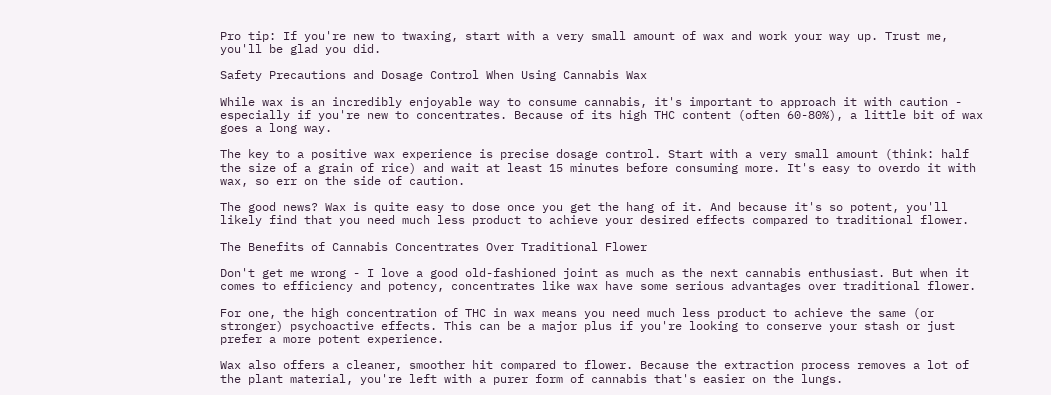Pro tip: If you're new to twaxing, start with a very small amount of wax and work your way up. Trust me, you'll be glad you did.

Safety Precautions and Dosage Control When Using Cannabis Wax

While wax is an incredibly enjoyable way to consume cannabis, it's important to approach it with caution - especially if you're new to concentrates. Because of its high THC content (often 60-80%), a little bit of wax goes a long way.

The key to a positive wax experience is precise dosage control. Start with a very small amount (think: half the size of a grain of rice) and wait at least 15 minutes before consuming more. It's easy to overdo it with wax, so err on the side of caution.

The good news? Wax is quite easy to dose once you get the hang of it. And because it's so potent, you'll likely find that you need much less product to achieve your desired effects compared to traditional flower.

The Benefits of Cannabis Concentrates Over Traditional Flower

Don't get me wrong - I love a good old-fashioned joint as much as the next cannabis enthusiast. But when it comes to efficiency and potency, concentrates like wax have some serious advantages over traditional flower.

For one, the high concentration of THC in wax means you need much less product to achieve the same (or stronger) psychoactive effects. This can be a major plus if you're looking to conserve your stash or just prefer a more potent experience.

Wax also offers a cleaner, smoother hit compared to flower. Because the extraction process removes a lot of the plant material, you're left with a purer form of cannabis that's easier on the lungs.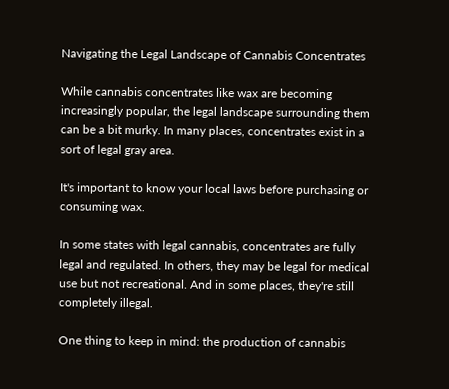Navigating the Legal Landscape of Cannabis Concentrates

While cannabis concentrates like wax are becoming increasingly popular, the legal landscape surrounding them can be a bit murky. In many places, concentrates exist in a sort of legal gray area.

It's important to know your local laws before purchasing or consuming wax.

In some states with legal cannabis, concentrates are fully legal and regulated. In others, they may be legal for medical use but not recreational. And in some places, they're still completely illegal.

One thing to keep in mind: the production of cannabis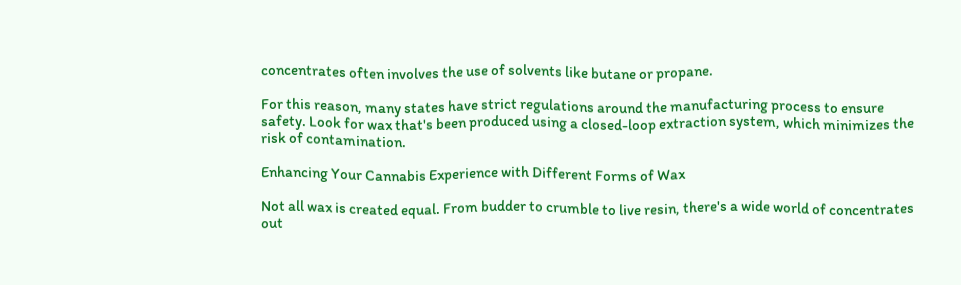concentrates often involves the use of solvents like butane or propane.

For this reason, many states have strict regulations around the manufacturing process to ensure safety. Look for wax that's been produced using a closed-loop extraction system, which minimizes the risk of contamination.

Enhancing Your Cannabis Experience with Different Forms of Wax

Not all wax is created equal. From budder to crumble to live resin, there's a wide world of concentrates out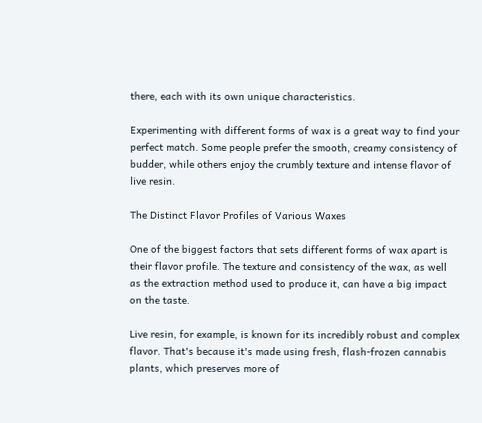there, each with its own unique characteristics.

Experimenting with different forms of wax is a great way to find your perfect match. Some people prefer the smooth, creamy consistency of budder, while others enjoy the crumbly texture and intense flavor of live resin.

The Distinct Flavor Profiles of Various Waxes

One of the biggest factors that sets different forms of wax apart is their flavor profile. The texture and consistency of the wax, as well as the extraction method used to produce it, can have a big impact on the taste.

Live resin, for example, is known for its incredibly robust and complex flavor. That's because it's made using fresh, flash-frozen cannabis plants, which preserves more of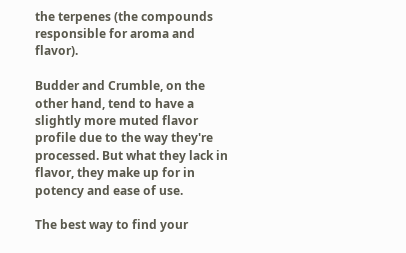the terpenes (the compounds responsible for aroma and flavor).

Budder and Crumble, on the other hand, tend to have a slightly more muted flavor profile due to the way they're processed. But what they lack in flavor, they make up for in potency and ease of use.

The best way to find your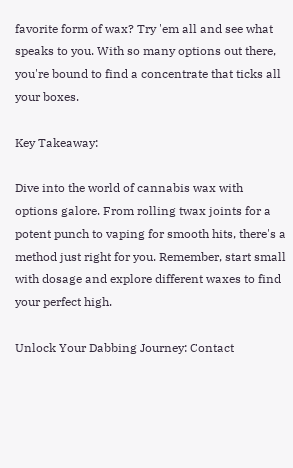favorite form of wax? Try 'em all and see what speaks to you. With so many options out there, you're bound to find a concentrate that ticks all your boxes.

Key Takeaway:

Dive into the world of cannabis wax with options galore. From rolling twax joints for a potent punch to vaping for smooth hits, there's a method just right for you. Remember, start small with dosage and explore different waxes to find your perfect high.

Unlock Your Dabbing Journey: Contact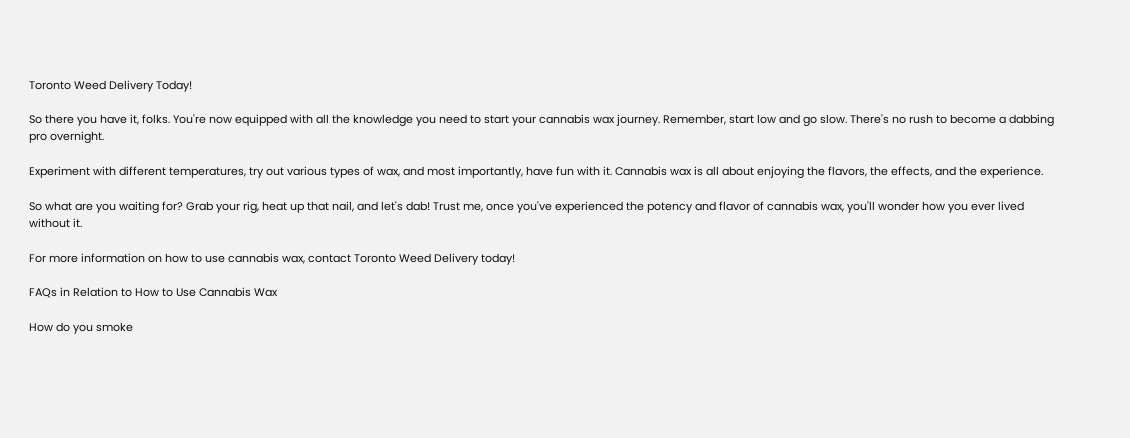Toronto Weed Delivery Today!

So there you have it, folks. You're now equipped with all the knowledge you need to start your cannabis wax journey. Remember, start low and go slow. There's no rush to become a dabbing pro overnight.

Experiment with different temperatures, try out various types of wax, and most importantly, have fun with it. Cannabis wax is all about enjoying the flavors, the effects, and the experience.

So what are you waiting for? Grab your rig, heat up that nail, and let's dab! Trust me, once you've experienced the potency and flavor of cannabis wax, you'll wonder how you ever lived without it.

For more information on how to use cannabis wax, contact Toronto Weed Delivery today!

FAQs in Relation to How to Use Cannabis Wax

How do you smoke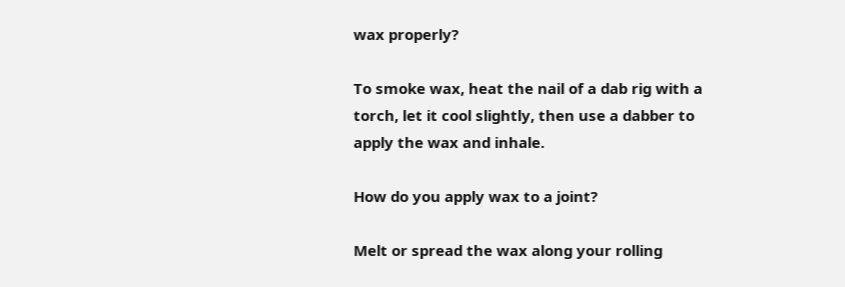wax properly?

To smoke wax, heat the nail of a dab rig with a torch, let it cool slightly, then use a dabber to apply the wax and inhale.

How do you apply wax to a joint?

Melt or spread the wax along your rolling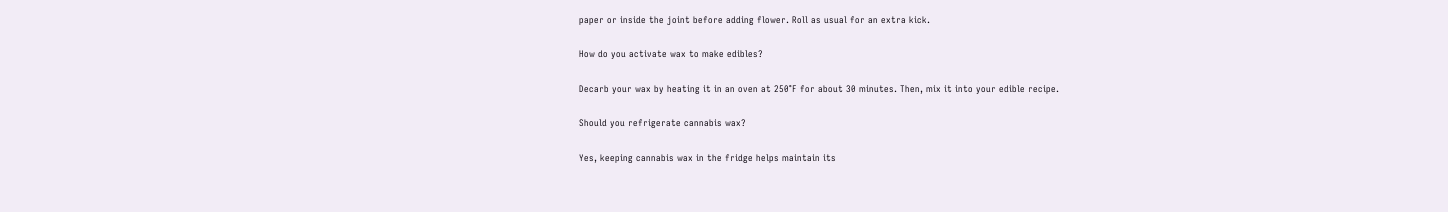paper or inside the joint before adding flower. Roll as usual for an extra kick.

How do you activate wax to make edibles?

Decarb your wax by heating it in an oven at 250°F for about 30 minutes. Then, mix it into your edible recipe.

Should you refrigerate cannabis wax?

Yes, keeping cannabis wax in the fridge helps maintain its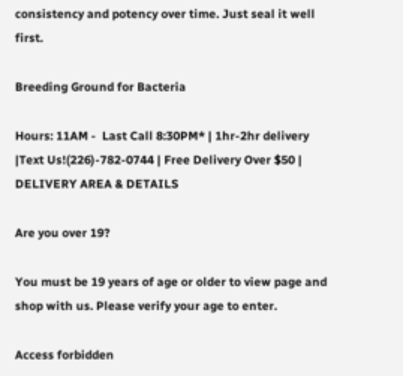consistency and potency over time. Just seal it well first.

Breeding Ground for Bacteria

Hours: 11AM -  Last Call 8:30PM* | 1hr-2hr delivery |Text Us!(226)-782-0744 | Free Delivery Over $50 | DELIVERY AREA & DETAILS

Are you over 19?

You must be 19 years of age or older to view page and shop with us. Please verify your age to enter.

Access forbidden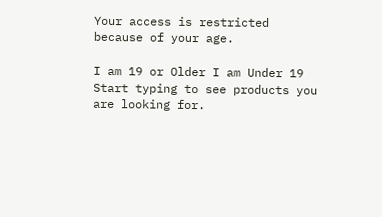Your access is restricted because of your age.

I am 19 or Older I am Under 19
Start typing to see products you are looking for.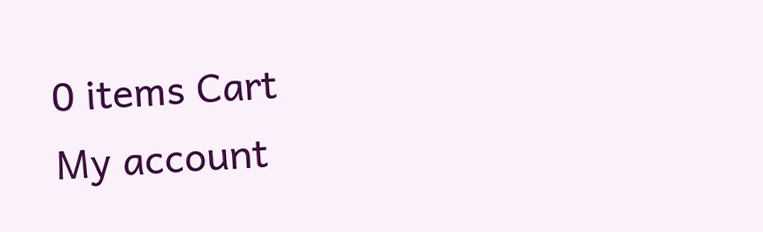0 items Cart
My account